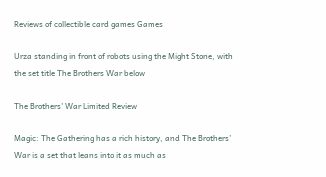Reviews of collectible card games Games

Urza standing in front of robots using the Might Stone, with the set title The Brothers War below

The Brothers' War Limited Review

Magic: The Gathering has a rich history, and The Brothers’ War is a set that leans into it as much as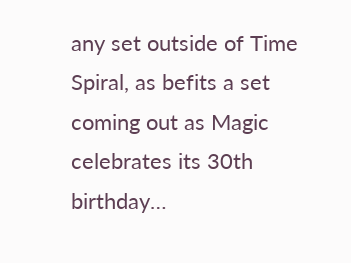any set outside of Time Spiral, as befits a set coming out as Magic celebrates its 30th birthday…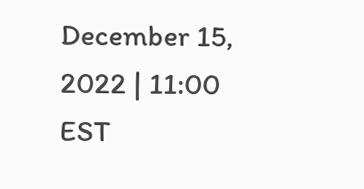December 15, 2022 | 11:00 EST